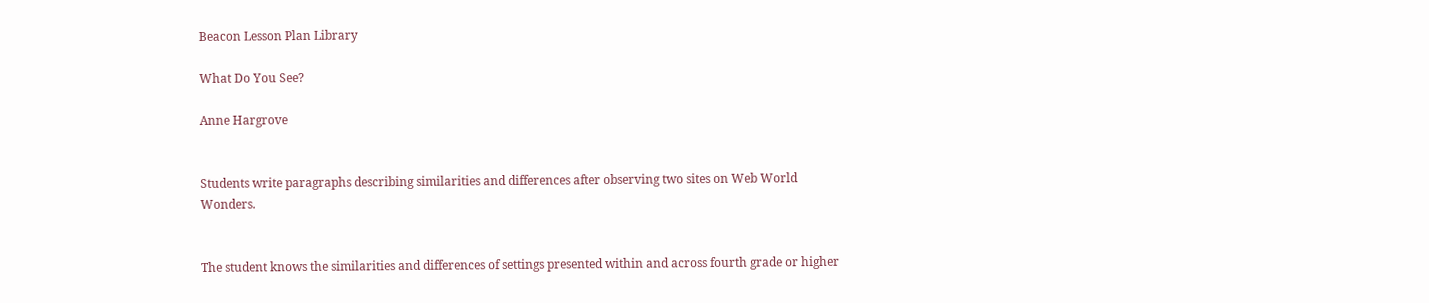Beacon Lesson Plan Library

What Do You See?

Anne Hargrove


Students write paragraphs describing similarities and differences after observing two sites on Web World Wonders.


The student knows the similarities and differences of settings presented within and across fourth grade or higher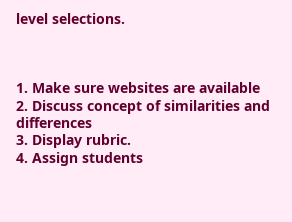level selections.



1. Make sure websites are available
2. Discuss concept of similarities and differences
3. Display rubric.
4. Assign students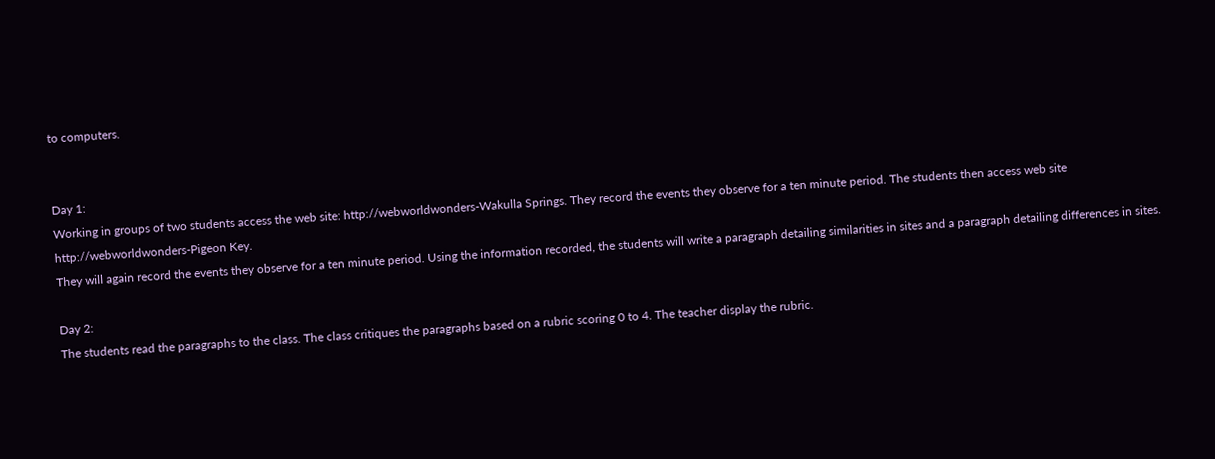to computers.


Day 1:
Working in groups of two students access the web site: http://webworldwonders-Wakulla Springs. They record the events they observe for a ten minute period. The students then access web site http://webworldwonders-Pigeon Key.
They will again record the events they observe for a ten minute period. Using the information recorded, the students will write a paragraph detailing similarities in sites and a paragraph detailing differences in sites.

Day 2:
The students read the paragraphs to the class. The class critiques the paragraphs based on a rubric scoring 0 to 4. The teacher display the rubric.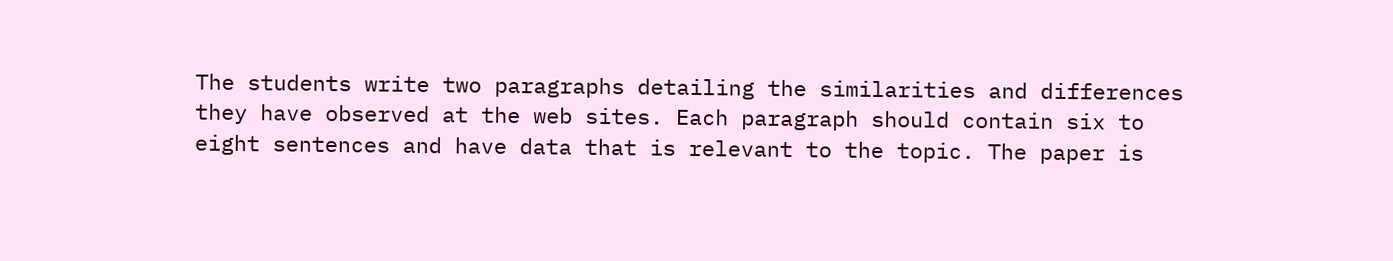The students write two paragraphs detailing the similarities and differences they have observed at the web sites. Each paragraph should contain six to eight sentences and have data that is relevant to the topic. The paper is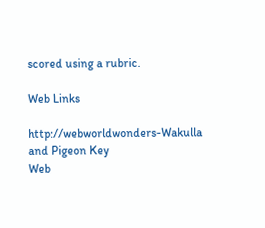scored using a rubric.

Web Links

http://webworldwonders-Wakulla and Pigeon Key
Web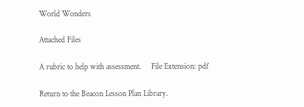World Wonders

Attached Files

A rubric to help with assessment.     File Extension: pdf

Return to the Beacon Lesson Plan Library.